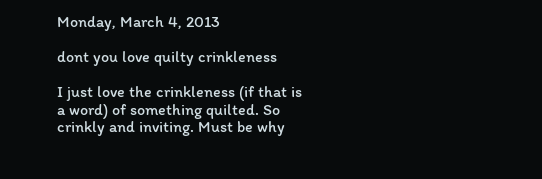Monday, March 4, 2013

dont you love quilty crinkleness

I just love the crinkleness (if that is a word) of something quilted. So crinkly and inviting. Must be why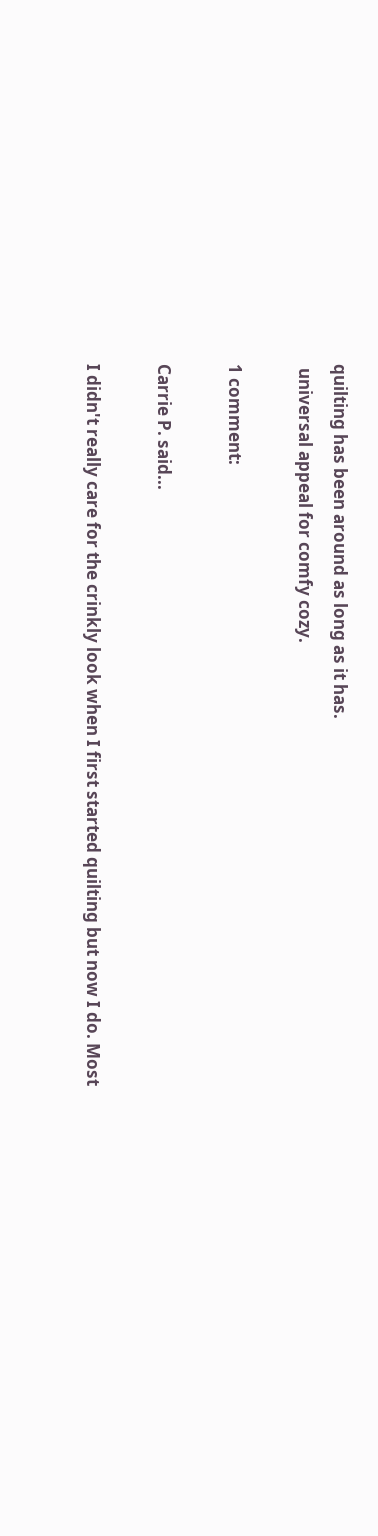quilting has been around as long as it has.
 universal appeal for comfy cozy.

1 comment:

Carrie P. said...

I didn't really care for the crinkly look when I first started quilting but now I do. Most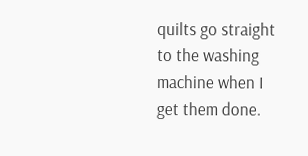quilts go straight to the washing machine when I get them done.